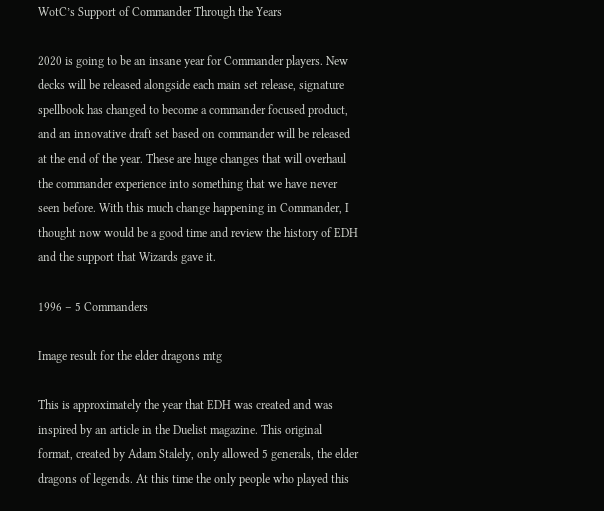WotC’s Support of Commander Through the Years

2020 is going to be an insane year for Commander players. New decks will be released alongside each main set release, signature spellbook has changed to become a commander focused product, and an innovative draft set based on commander will be released at the end of the year. These are huge changes that will overhaul the commander experience into something that we have never seen before. With this much change happening in Commander, I thought now would be a good time and review the history of EDH and the support that Wizards gave it.

1996 – 5 Commanders

Image result for the elder dragons mtg

This is approximately the year that EDH was created and was inspired by an article in the Duelist magazine. This original format, created by Adam Stalely, only allowed 5 generals, the elder dragons of legends. At this time the only people who played this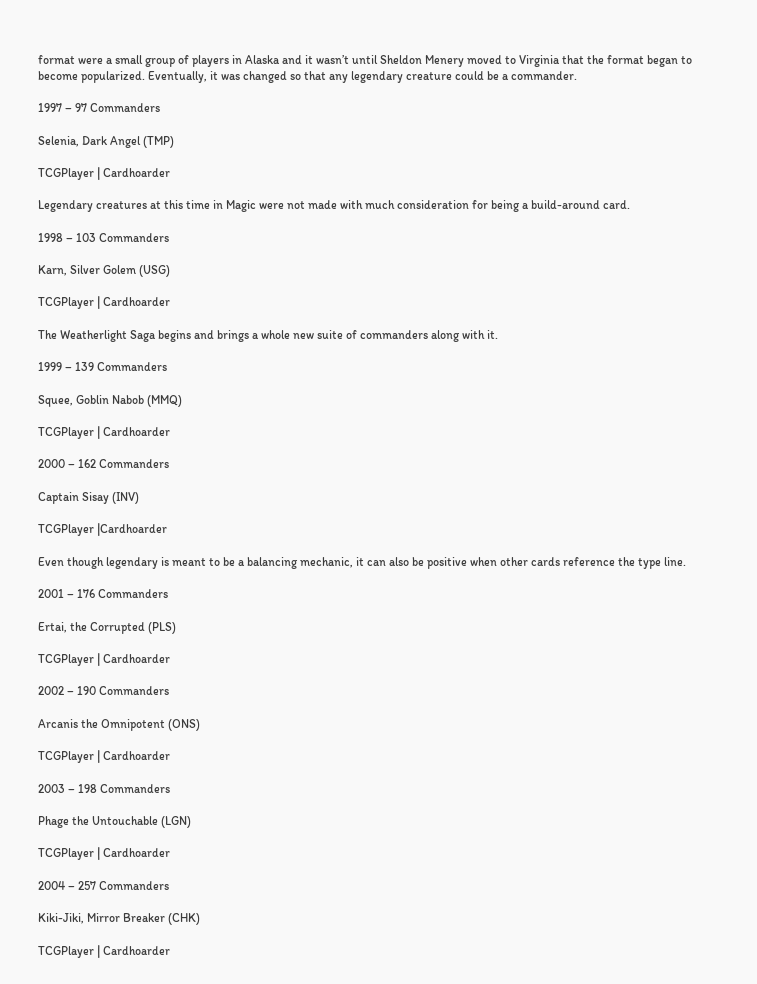format were a small group of players in Alaska and it wasn’t until Sheldon Menery moved to Virginia that the format began to become popularized. Eventually, it was changed so that any legendary creature could be a commander.

1997 – 97 Commanders

Selenia, Dark Angel (TMP)

TCGPlayer | Cardhoarder

Legendary creatures at this time in Magic were not made with much consideration for being a build-around card.

1998 – 103 Commanders

Karn, Silver Golem (USG)

TCGPlayer | Cardhoarder

The Weatherlight Saga begins and brings a whole new suite of commanders along with it.

1999 – 139 Commanders

Squee, Goblin Nabob (MMQ)

TCGPlayer | Cardhoarder

2000 – 162 Commanders

Captain Sisay (INV)

TCGPlayer |Cardhoarder

Even though legendary is meant to be a balancing mechanic, it can also be positive when other cards reference the type line.

2001 – 176 Commanders

Ertai, the Corrupted (PLS)

TCGPlayer | Cardhoarder

2002 – 190 Commanders

Arcanis the Omnipotent (ONS)

TCGPlayer | Cardhoarder

2003 – 198 Commanders

Phage the Untouchable (LGN)

TCGPlayer | Cardhoarder

2004 – 257 Commanders

Kiki-Jiki, Mirror Breaker (CHK)

TCGPlayer | Cardhoarder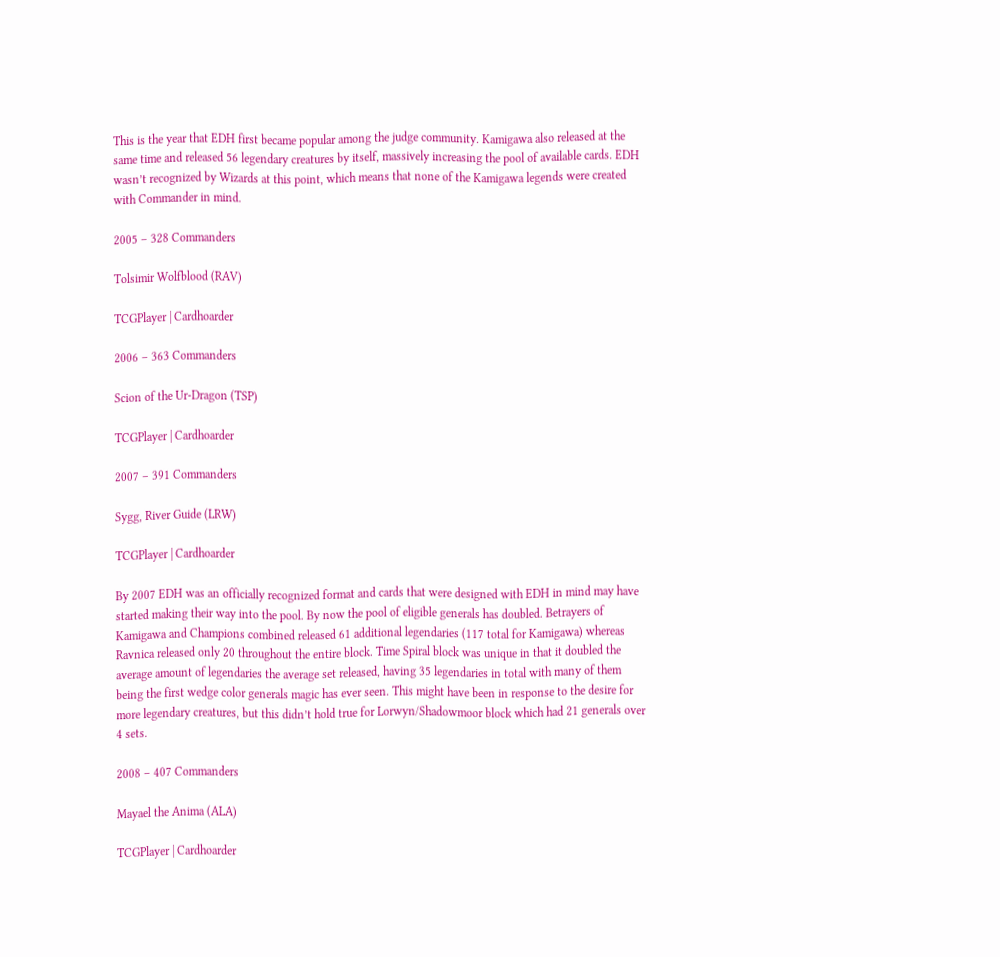This is the year that EDH first became popular among the judge community. Kamigawa also released at the same time and released 56 legendary creatures by itself, massively increasing the pool of available cards. EDH wasn’t recognized by Wizards at this point, which means that none of the Kamigawa legends were created with Commander in mind.

2005 – 328 Commanders

Tolsimir Wolfblood (RAV)

TCGPlayer | Cardhoarder

2006 – 363 Commanders

Scion of the Ur-Dragon (TSP)

TCGPlayer | Cardhoarder

2007 – 391 Commanders

Sygg, River Guide (LRW)

TCGPlayer | Cardhoarder

By 2007 EDH was an officially recognized format and cards that were designed with EDH in mind may have started making their way into the pool. By now the pool of eligible generals has doubled. Betrayers of Kamigawa and Champions combined released 61 additional legendaries (117 total for Kamigawa) whereas Ravnica released only 20 throughout the entire block. Time Spiral block was unique in that it doubled the average amount of legendaries the average set released, having 35 legendaries in total with many of them being the first wedge color generals magic has ever seen. This might have been in response to the desire for more legendary creatures, but this didn’t hold true for Lorwyn/Shadowmoor block which had 21 generals over 4 sets.

2008 – 407 Commanders

Mayael the Anima (ALA)

TCGPlayer | Cardhoarder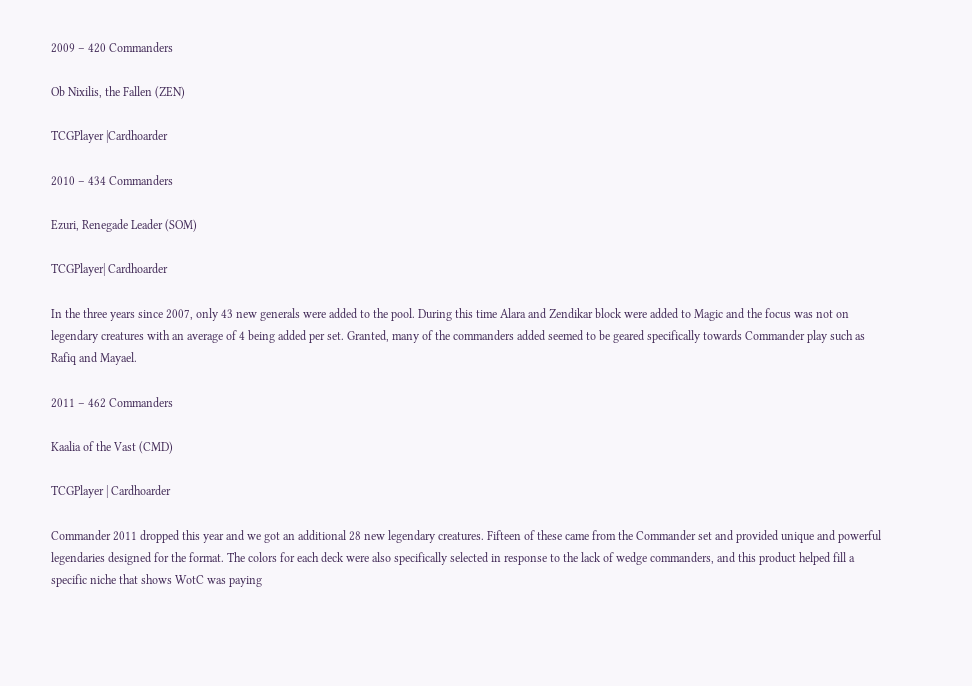2009 – 420 Commanders

Ob Nixilis, the Fallen (ZEN)

TCGPlayer |Cardhoarder

2010 – 434 Commanders

Ezuri, Renegade Leader (SOM)

TCGPlayer| Cardhoarder

In the three years since 2007, only 43 new generals were added to the pool. During this time Alara and Zendikar block were added to Magic and the focus was not on legendary creatures with an average of 4 being added per set. Granted, many of the commanders added seemed to be geared specifically towards Commander play such as Rafiq and Mayael.

2011 – 462 Commanders

Kaalia of the Vast (CMD)

TCGPlayer | Cardhoarder

Commander 2011 dropped this year and we got an additional 28 new legendary creatures. Fifteen of these came from the Commander set and provided unique and powerful legendaries designed for the format. The colors for each deck were also specifically selected in response to the lack of wedge commanders, and this product helped fill a specific niche that shows WotC was paying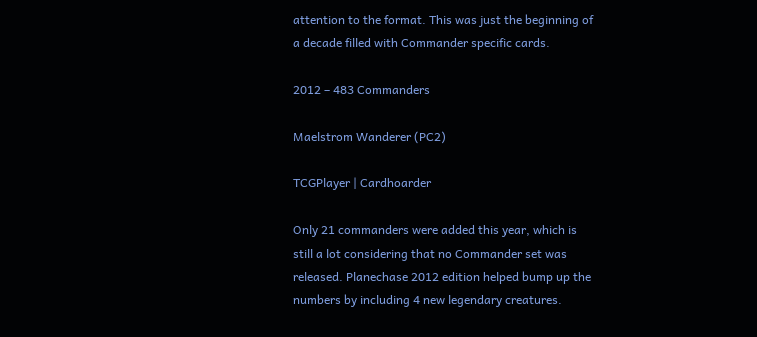attention to the format. This was just the beginning of a decade filled with Commander specific cards.

2012 – 483 Commanders

Maelstrom Wanderer (PC2)

TCGPlayer | Cardhoarder

Only 21 commanders were added this year, which is still a lot considering that no Commander set was released. Planechase 2012 edition helped bump up the numbers by including 4 new legendary creatures.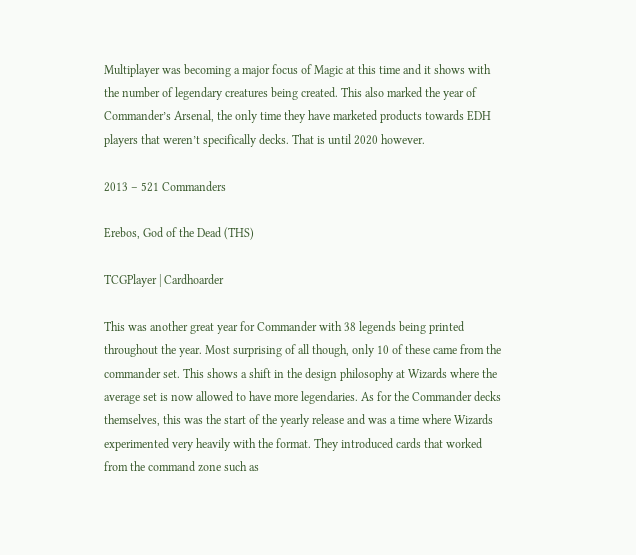Multiplayer was becoming a major focus of Magic at this time and it shows with the number of legendary creatures being created. This also marked the year of Commander’s Arsenal, the only time they have marketed products towards EDH players that weren’t specifically decks. That is until 2020 however.

2013 – 521 Commanders

Erebos, God of the Dead (THS)

TCGPlayer | Cardhoarder

This was another great year for Commander with 38 legends being printed throughout the year. Most surprising of all though, only 10 of these came from the commander set. This shows a shift in the design philosophy at Wizards where the average set is now allowed to have more legendaries. As for the Commander decks themselves, this was the start of the yearly release and was a time where Wizards experimented very heavily with the format. They introduced cards that worked from the command zone such as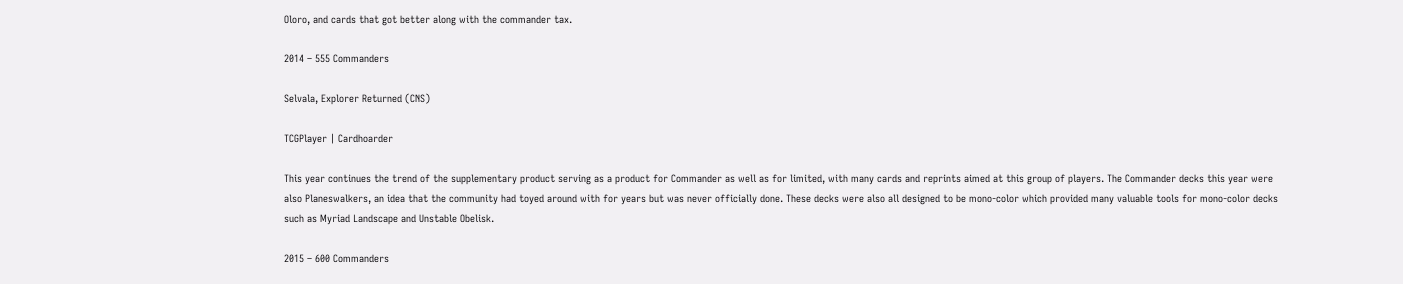Oloro, and cards that got better along with the commander tax.

2014 – 555 Commanders

Selvala, Explorer Returned (CNS)

TCGPlayer | Cardhoarder

This year continues the trend of the supplementary product serving as a product for Commander as well as for limited, with many cards and reprints aimed at this group of players. The Commander decks this year were also Planeswalkers, an idea that the community had toyed around with for years but was never officially done. These decks were also all designed to be mono-color which provided many valuable tools for mono-color decks such as Myriad Landscape and Unstable Obelisk.

2015 – 600 Commanders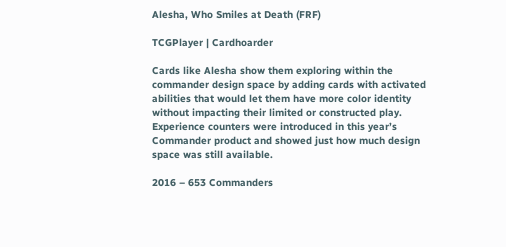Alesha, Who Smiles at Death (FRF)

TCGPlayer | Cardhoarder

Cards like Alesha show them exploring within the commander design space by adding cards with activated abilities that would let them have more color identity without impacting their limited or constructed play. Experience counters were introduced in this year’s Commander product and showed just how much design space was still available.

2016 – 653 Commanders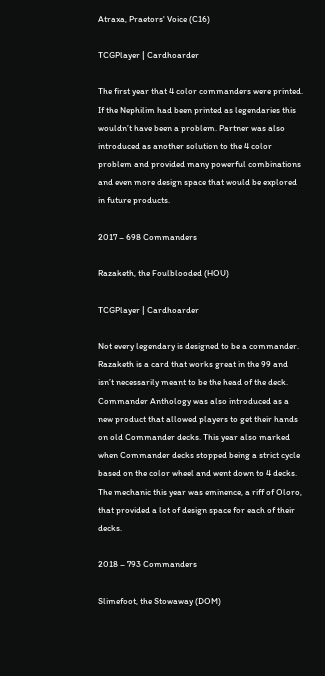Atraxa, Praetors' Voice (C16)

TCGPlayer | Cardhoarder

The first year that 4 color commanders were printed. If the Nephilim had been printed as legendaries this wouldn’t have been a problem. Partner was also introduced as another solution to the 4 color problem and provided many powerful combinations and even more design space that would be explored in future products.

2017 – 698 Commanders

Razaketh, the Foulblooded (HOU)

TCGPlayer | Cardhoarder

Not every legendary is designed to be a commander. Razaketh is a card that works great in the 99 and isn’t necessarily meant to be the head of the deck. Commander Anthology was also introduced as a new product that allowed players to get their hands on old Commander decks. This year also marked when Commander decks stopped being a strict cycle based on the color wheel and went down to 4 decks. The mechanic this year was eminence, a riff of Oloro, that provided a lot of design space for each of their decks.

2018 – 793 Commanders

Slimefoot, the Stowaway (DOM)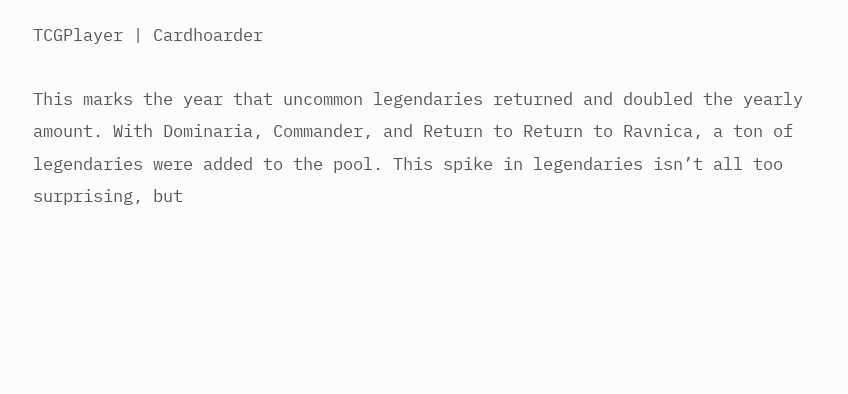TCGPlayer | Cardhoarder

This marks the year that uncommon legendaries returned and doubled the yearly amount. With Dominaria, Commander, and Return to Return to Ravnica, a ton of legendaries were added to the pool. This spike in legendaries isn’t all too surprising, but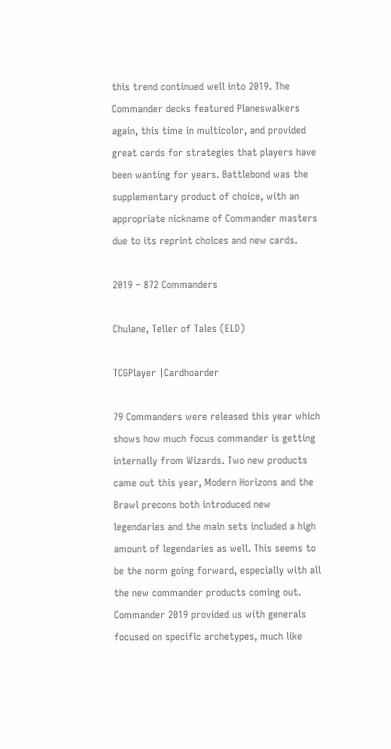this trend continued well into 2019. The Commander decks featured Planeswalkers again, this time in multicolor, and provided great cards for strategies that players have been wanting for years. Battlebond was the supplementary product of choice, with an appropriate nickname of Commander masters due to its reprint choices and new cards.

2019 – 872 Commanders

Chulane, Teller of Tales (ELD)

TCGPlayer |Cardhoarder

79 Commanders were released this year which shows how much focus commander is getting internally from Wizards. Two new products came out this year, Modern Horizons and the Brawl precons both introduced new legendaries and the main sets included a high amount of legendaries as well. This seems to be the norm going forward, especially with all the new commander products coming out. Commander 2019 provided us with generals focused on specific archetypes, much like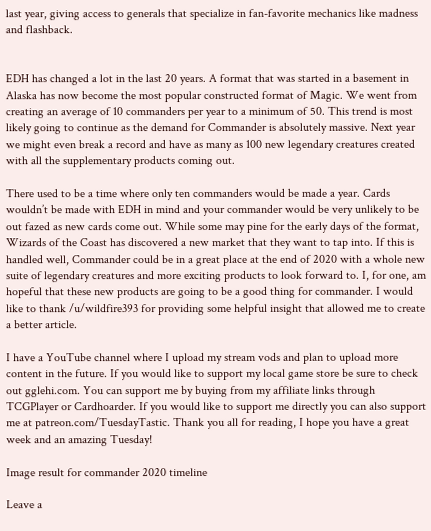last year, giving access to generals that specialize in fan-favorite mechanics like madness and flashback.


EDH has changed a lot in the last 20 years. A format that was started in a basement in Alaska has now become the most popular constructed format of Magic. We went from creating an average of 10 commanders per year to a minimum of 50. This trend is most likely going to continue as the demand for Commander is absolutely massive. Next year we might even break a record and have as many as 100 new legendary creatures created with all the supplementary products coming out.

There used to be a time where only ten commanders would be made a year. Cards wouldn’t be made with EDH in mind and your commander would be very unlikely to be out fazed as new cards come out. While some may pine for the early days of the format, Wizards of the Coast has discovered a new market that they want to tap into. If this is handled well, Commander could be in a great place at the end of 2020 with a whole new suite of legendary creatures and more exciting products to look forward to. I, for one, am hopeful that these new products are going to be a good thing for commander. I would like to thank /u/wildfire393 for providing some helpful insight that allowed me to create a better article.

I have a YouTube channel where I upload my stream vods and plan to upload more content in the future. If you would like to support my local game store be sure to check out gglehi.com. You can support me by buying from my affiliate links through TCGPlayer or Cardhoarder. If you would like to support me directly you can also support me at patreon.com/TuesdayTastic. Thank you all for reading, I hope you have a great week and an amazing Tuesday!

Image result for commander 2020 timeline

Leave a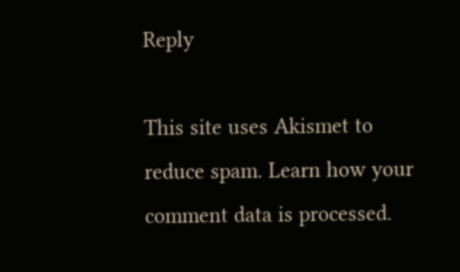Reply

This site uses Akismet to reduce spam. Learn how your comment data is processed.